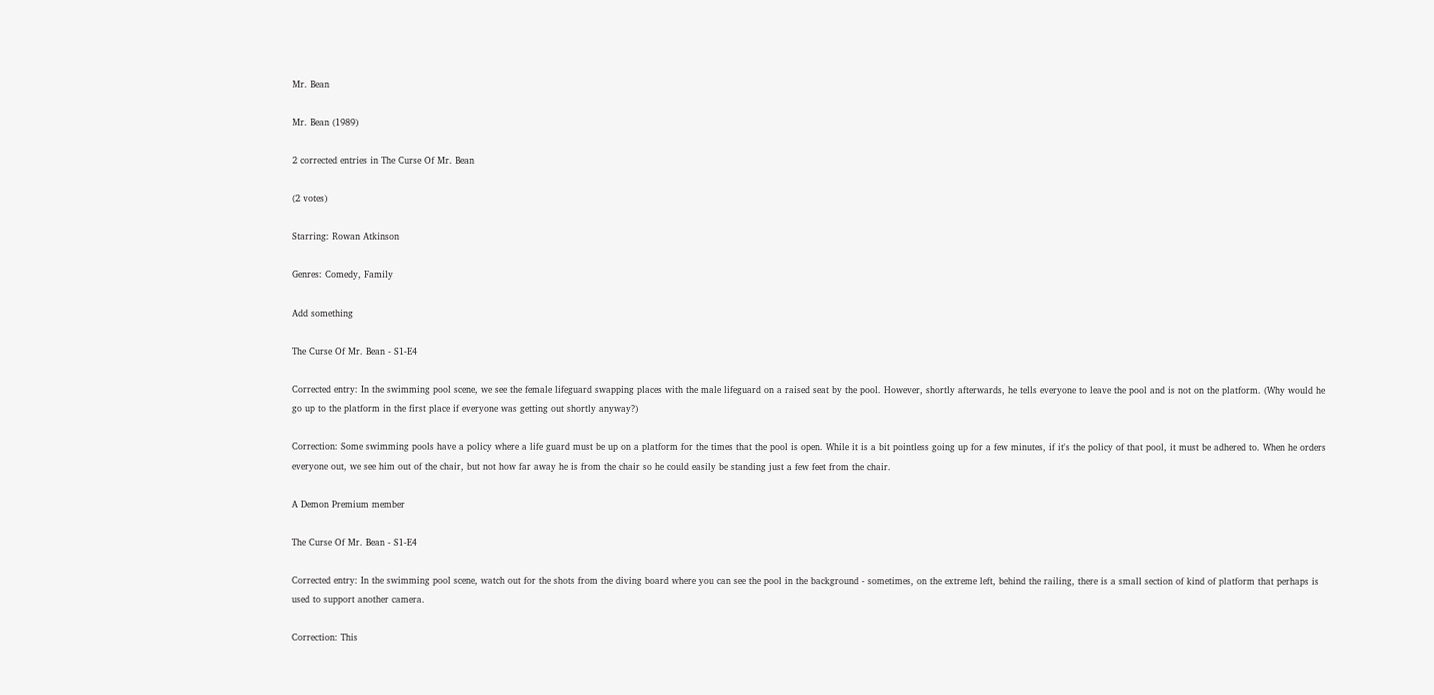Mr. Bean

Mr. Bean (1989)

2 corrected entries in The Curse Of Mr. Bean

(2 votes)

Starring: Rowan Atkinson

Genres: Comedy, Family

Add something

The Curse Of Mr. Bean - S1-E4

Corrected entry: In the swimming pool scene, we see the female lifeguard swapping places with the male lifeguard on a raised seat by the pool. However, shortly afterwards, he tells everyone to leave the pool and is not on the platform. (Why would he go up to the platform in the first place if everyone was getting out shortly anyway?)

Correction: Some swimming pools have a policy where a life guard must be up on a platform for the times that the pool is open. While it is a bit pointless going up for a few minutes, if it's the policy of that pool, it must be adhered to. When he orders everyone out, we see him out of the chair, but not how far away he is from the chair so he could easily be standing just a few feet from the chair.

A Demon Premium member

The Curse Of Mr. Bean - S1-E4

Corrected entry: In the swimming pool scene, watch out for the shots from the diving board where you can see the pool in the background - sometimes, on the extreme left, behind the railing, there is a small section of kind of platform that perhaps is used to support another camera.

Correction: This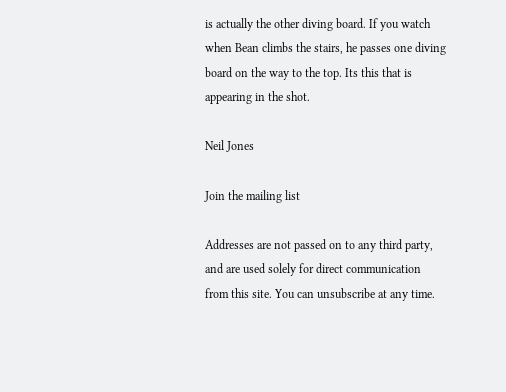is actually the other diving board. If you watch when Bean climbs the stairs, he passes one diving board on the way to the top. Its this that is appearing in the shot.

Neil Jones

Join the mailing list

Addresses are not passed on to any third party, and are used solely for direct communication from this site. You can unsubscribe at any time.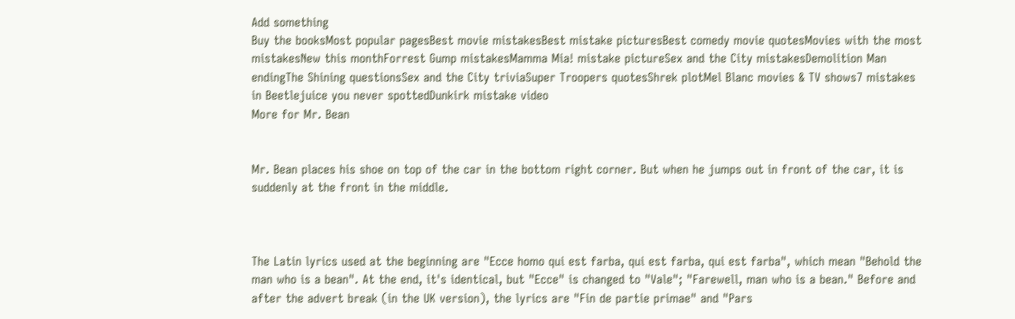Add something
Buy the booksMost popular pagesBest movie mistakesBest mistake picturesBest comedy movie quotesMovies with the most mistakesNew this monthForrest Gump mistakesMamma Mia! mistake pictureSex and the City mistakesDemolition Man endingThe Shining questionsSex and the City triviaSuper Troopers quotesShrek plotMel Blanc movies & TV shows7 mistakes in Beetlejuice you never spottedDunkirk mistake video
More for Mr. Bean


Mr. Bean places his shoe on top of the car in the bottom right corner. But when he jumps out in front of the car, it is suddenly at the front in the middle.



The Latin lyrics used at the beginning are "Ecce homo qui est farba, qui est farba, qui est farba", which mean "Behold the man who is a bean". At the end, it's identical, but "Ecce" is changed to "Vale"; "Farewell, man who is a bean." Before and after the advert break (in the UK version), the lyrics are "Fin de partie primae" and "Pars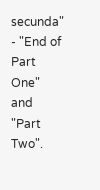secunda" - "End of Part One" and "Part Two".